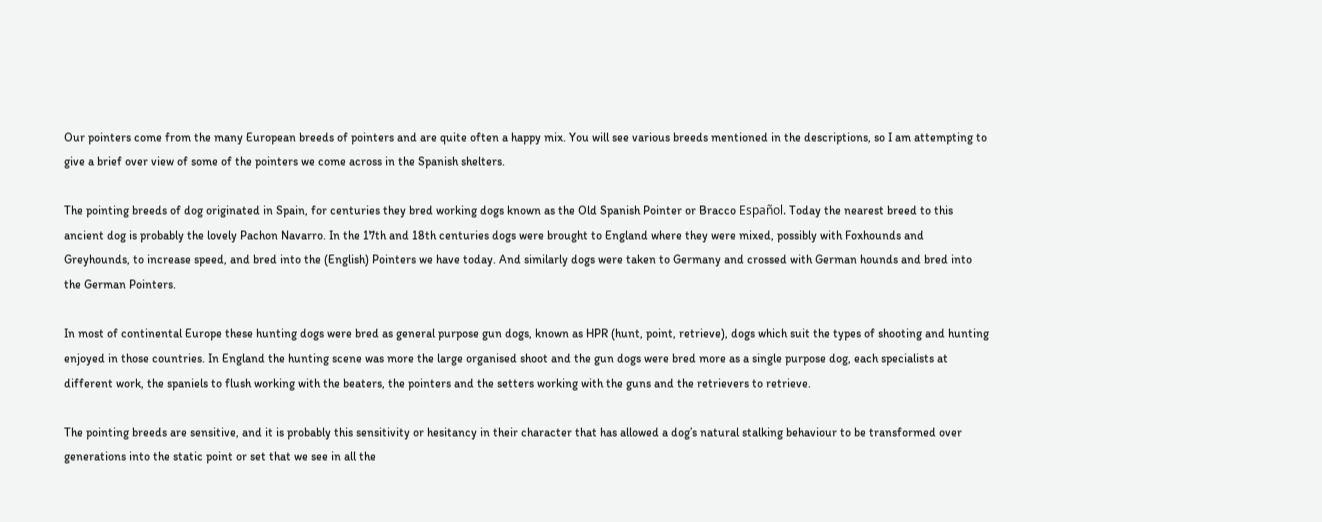Our pointers come from the many European breeds of pointers and are quite often a happy mix. You will see various breeds mentioned in the descriptions, so I am attempting to give a brief over view of some of the pointers we come across in the Spanish shelters.

The pointing breeds of dog originated in Spain, for centuries they bred working dogs known as the Old Spanish Pointer or Bracco Español. Today the nearest breed to this ancient dog is probably the lovely Pachon Navarro. In the 17th and 18th centuries dogs were brought to England where they were mixed, possibly with Foxhounds and Greyhounds, to increase speed, and bred into the (English) Pointers we have today. And similarly dogs were taken to Germany and crossed with German hounds and bred into the German Pointers.

In most of continental Europe these hunting dogs were bred as general purpose gun dogs, known as HPR (hunt, point, retrieve), dogs which suit the types of shooting and hunting enjoyed in those countries. In England the hunting scene was more the large organised shoot and the gun dogs were bred more as a single purpose dog, each specialists at different work, the spaniels to flush working with the beaters, the pointers and the setters working with the guns and the retrievers to retrieve.

The pointing breeds are sensitive, and it is probably this sensitivity or hesitancy in their character that has allowed a dog’s natural stalking behaviour to be transformed over generations into the static point or set that we see in all the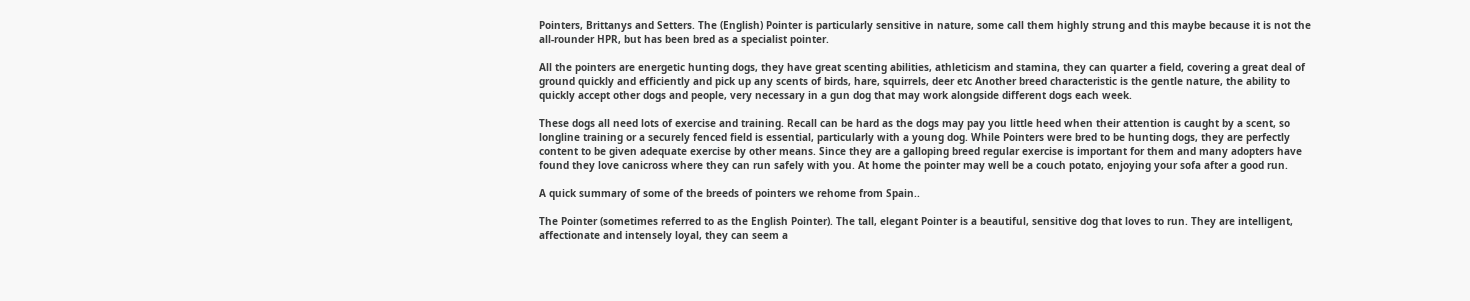Pointers, Brittanys and Setters. The (English) Pointer is particularly sensitive in nature, some call them highly strung and this maybe because it is not the all-rounder HPR, but has been bred as a specialist pointer.

All the pointers are energetic hunting dogs, they have great scenting abilities, athleticism and stamina, they can quarter a field, covering a great deal of ground quickly and efficiently and pick up any scents of birds, hare, squirrels, deer etc Another breed characteristic is the gentle nature, the ability to quickly accept other dogs and people, very necessary in a gun dog that may work alongside different dogs each week.

These dogs all need lots of exercise and training. Recall can be hard as the dogs may pay you little heed when their attention is caught by a scent, so longline training or a securely fenced field is essential, particularly with a young dog. While Pointers were bred to be hunting dogs, they are perfectly content to be given adequate exercise by other means. Since they are a galloping breed regular exercise is important for them and many adopters have found they love canicross where they can run safely with you. At home the pointer may well be a couch potato, enjoying your sofa after a good run.

A quick summary of some of the breeds of pointers we rehome from Spain..

The Pointer (sometimes referred to as the English Pointer). The tall, elegant Pointer is a beautiful, sensitive dog that loves to run. They are intelligent, affectionate and intensely loyal, they can seem a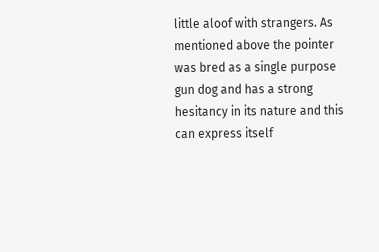little aloof with strangers. As mentioned above the pointer was bred as a single purpose gun dog and has a strong hesitancy in its nature and this can express itself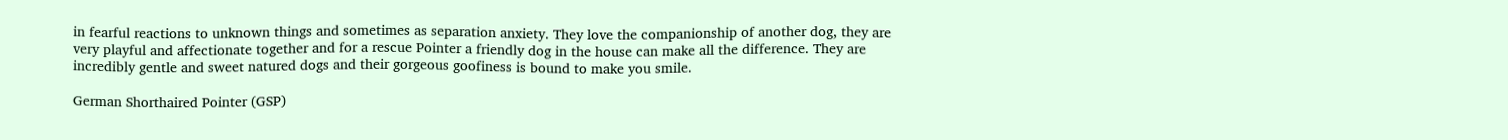in fearful reactions to unknown things and sometimes as separation anxiety. They love the companionship of another dog, they are very playful and affectionate together and for a rescue Pointer a friendly dog in the house can make all the difference. They are incredibly gentle and sweet natured dogs and their gorgeous goofiness is bound to make you smile.

German Shorthaired Pointer (GSP)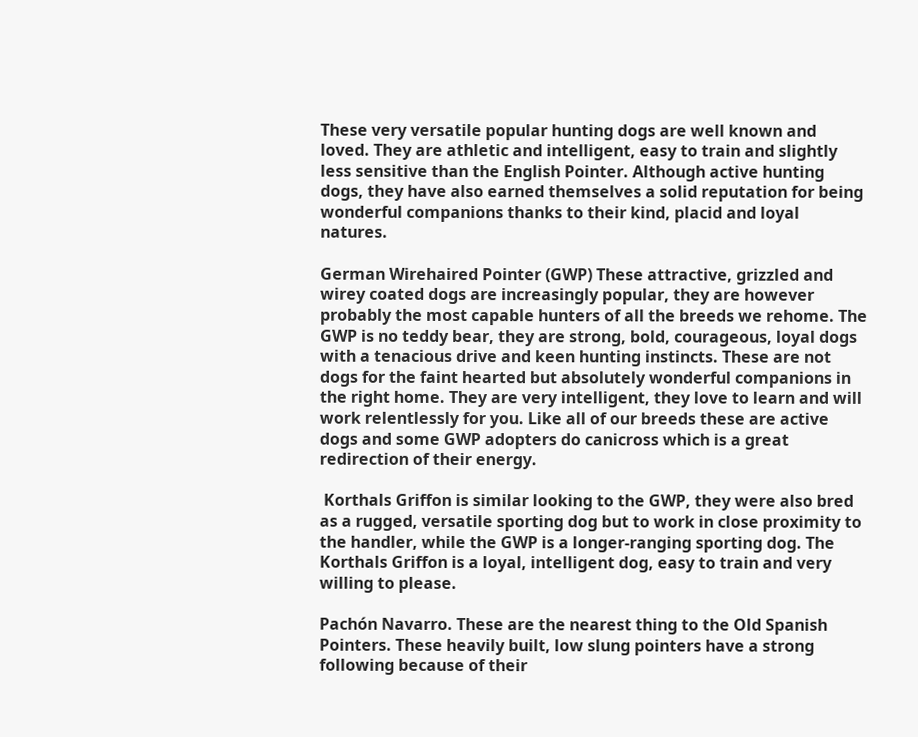These very versatile popular hunting dogs are well known and loved. They are athletic and intelligent, easy to train and slightly less sensitive than the English Pointer. Although active hunting dogs, they have also earned themselves a solid reputation for being wonderful companions thanks to their kind, placid and loyal natures.

German Wirehaired Pointer (GWP) These attractive, grizzled and wirey coated dogs are increasingly popular, they are however probably the most capable hunters of all the breeds we rehome. The GWP is no teddy bear, they are strong, bold, courageous, loyal dogs with a tenacious drive and keen hunting instincts. These are not dogs for the faint hearted but absolutely wonderful companions in the right home. They are very intelligent, they love to learn and will work relentlessly for you. Like all of our breeds these are active dogs and some GWP adopters do canicross which is a great redirection of their energy.

 Korthals Griffon is similar looking to the GWP, they were also bred as a rugged, versatile sporting dog but to work in close proximity to the handler, while the GWP is a longer-ranging sporting dog. The Korthals Griffon is a loyal, intelligent dog, easy to train and very willing to please.

Pachón Navarro. These are the nearest thing to the Old Spanish Pointers. These heavily built, low slung pointers have a strong following because of their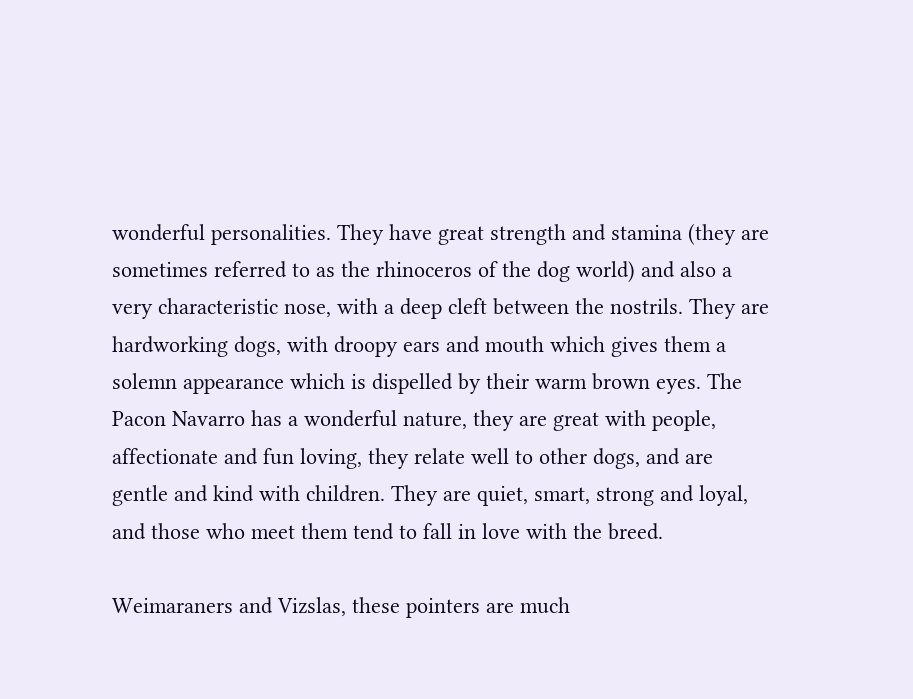wonderful personalities. They have great strength and stamina (they are sometimes referred to as the rhinoceros of the dog world) and also a very characteristic nose, with a deep cleft between the nostrils. They are hardworking dogs, with droopy ears and mouth which gives them a solemn appearance which is dispelled by their warm brown eyes. The Pacon Navarro has a wonderful nature, they are great with people, affectionate and fun loving, they relate well to other dogs, and are gentle and kind with children. They are quiet, smart, strong and loyal, and those who meet them tend to fall in love with the breed.

Weimaraners and Vizslas, these pointers are much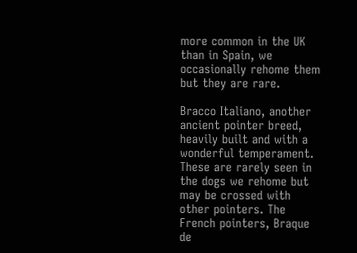more common in the UK than in Spain, we occasionally rehome them but they are rare.

Bracco Italiano, another ancient pointer breed, heavily built and with a wonderful temperament. These are rarely seen in the dogs we rehome but may be crossed with other pointers. The French pointers, Braque de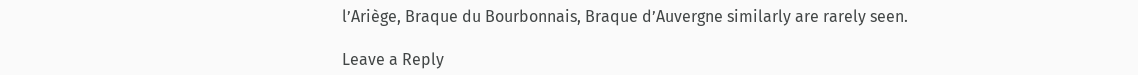l’Ariège, Braque du Bourbonnais, Braque d’Auvergne similarly are rarely seen.

Leave a Reply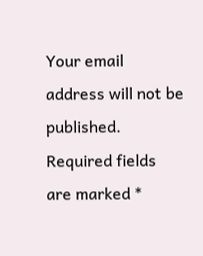Your email address will not be published. Required fields are marked *